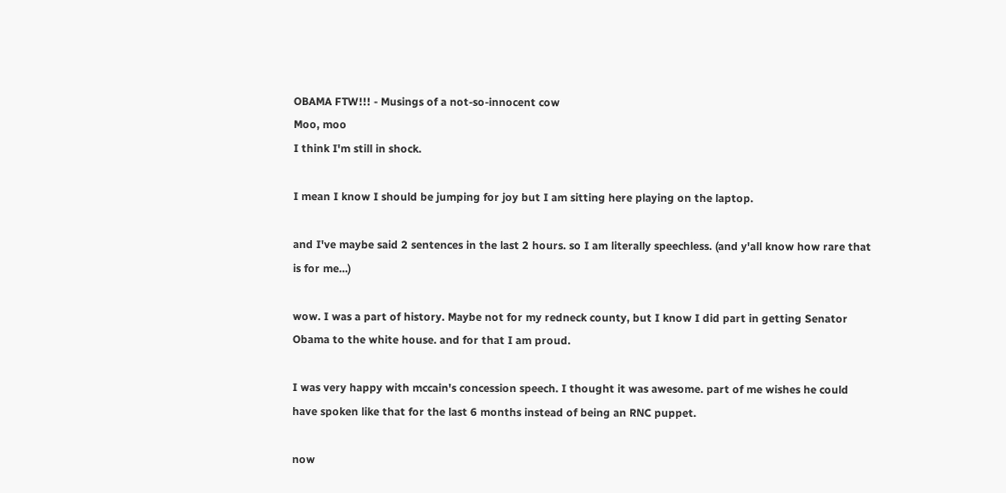OBAMA FTW!!! - Musings of a not-so-innocent cow
Moo, moo
I think I'm still in shock.

I mean I know I should be jumping for joy but I am sitting here playing on the laptop.

and I've maybe said 2 sentences in the last 2 hours. so I am literally speechless. (and y'all know how rare that is for me...)

wow. I was a part of history. Maybe not for my redneck county, but I know I did part in getting Senator Obama to the white house. and for that I am proud.

I was very happy with mccain's concession speech. I thought it was awesome. part of me wishes he could have spoken like that for the last 6 months instead of being an RNC puppet.

now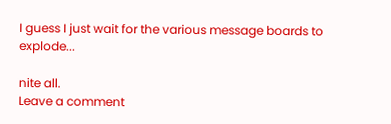I guess I just wait for the various message boards to explode...

nite all.
Leave a comment